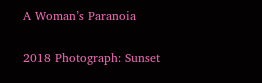A Woman’s Paranoia

2018 Photograph: Sunset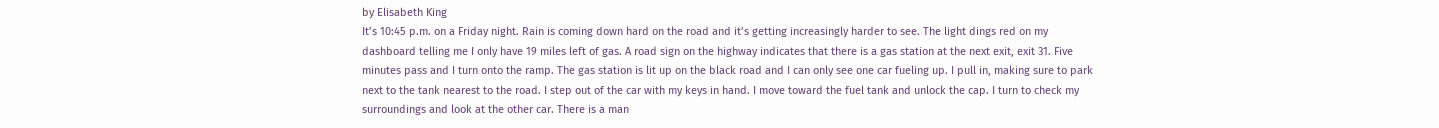by Elisabeth King
It’s 10:45 p.m. on a Friday night. Rain is coming down hard on the road and it’s getting increasingly harder to see. The light dings red on my dashboard telling me I only have 19 miles left of gas. A road sign on the highway indicates that there is a gas station at the next exit, exit 31. Five minutes pass and I turn onto the ramp. The gas station is lit up on the black road and I can only see one car fueling up. I pull in, making sure to park next to the tank nearest to the road. I step out of the car with my keys in hand. I move toward the fuel tank and unlock the cap. I turn to check my surroundings and look at the other car. There is a man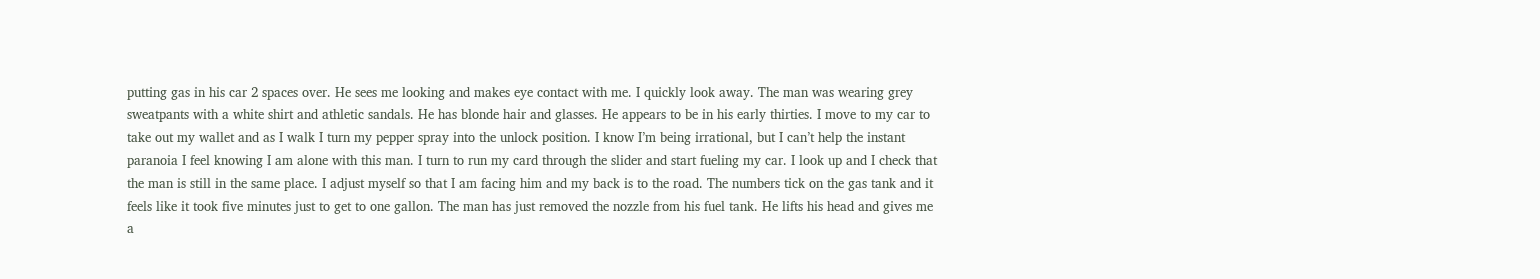putting gas in his car 2 spaces over. He sees me looking and makes eye contact with me. I quickly look away. The man was wearing grey sweatpants with a white shirt and athletic sandals. He has blonde hair and glasses. He appears to be in his early thirties. I move to my car to take out my wallet and as I walk I turn my pepper spray into the unlock position. I know I’m being irrational, but I can’t help the instant paranoia I feel knowing I am alone with this man. I turn to run my card through the slider and start fueling my car. I look up and I check that the man is still in the same place. I adjust myself so that I am facing him and my back is to the road. The numbers tick on the gas tank and it feels like it took five minutes just to get to one gallon. The man has just removed the nozzle from his fuel tank. He lifts his head and gives me a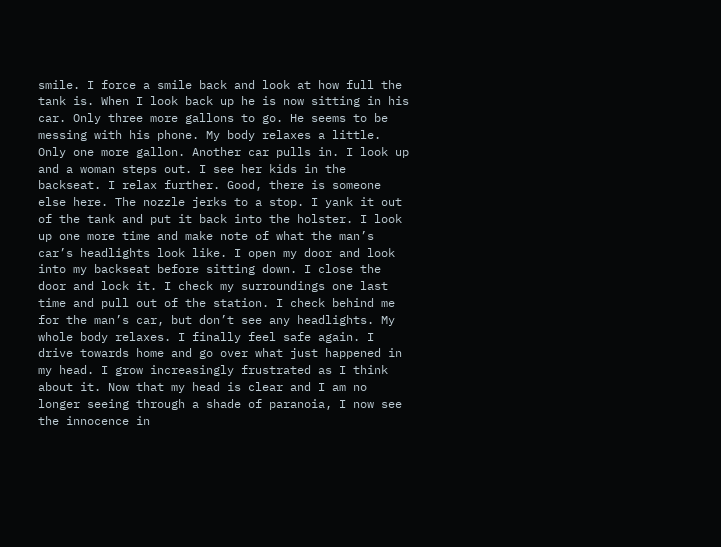smile. I force a smile back and look at how full the tank is. When I look back up he is now sitting in his car. Only three more gallons to go. He seems to be messing with his phone. My body relaxes a little. Only one more gallon. Another car pulls in. I look up and a woman steps out. I see her kids in the backseat. I relax further. Good, there is someone else here. The nozzle jerks to a stop. I yank it out of the tank and put it back into the holster. I look up one more time and make note of what the man’s car’s headlights look like. I open my door and look into my backseat before sitting down. I close the door and lock it. I check my surroundings one last time and pull out of the station. I check behind me for the man’s car, but don’t see any headlights. My whole body relaxes. I finally feel safe again. I drive towards home and go over what just happened in my head. I grow increasingly frustrated as I think about it. Now that my head is clear and I am no longer seeing through a shade of paranoia, I now see the innocence in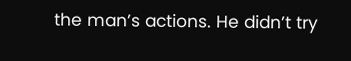the man’s actions. He didn’t try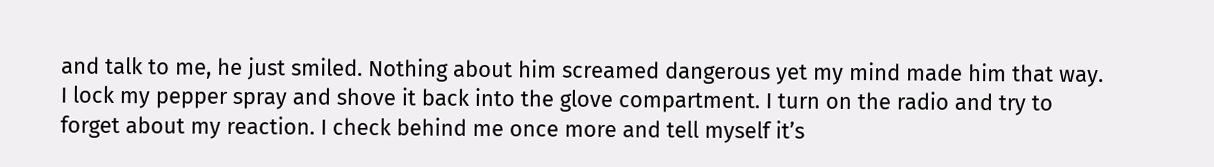and talk to me, he just smiled. Nothing about him screamed dangerous yet my mind made him that way. I lock my pepper spray and shove it back into the glove compartment. I turn on the radio and try to forget about my reaction. I check behind me once more and tell myself it’s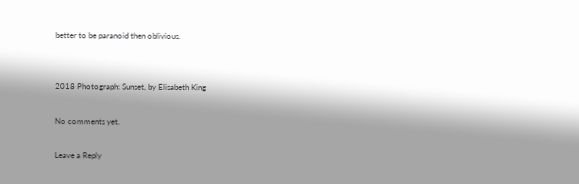better to be paranoid then oblivious.


2018 Photograph: Sunset, by Elisabeth King

No comments yet.

Leave a Reply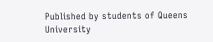Published by students of Queens University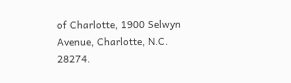of Charlotte, 1900 Selwyn Avenue, Charlotte, N.C. 28274.